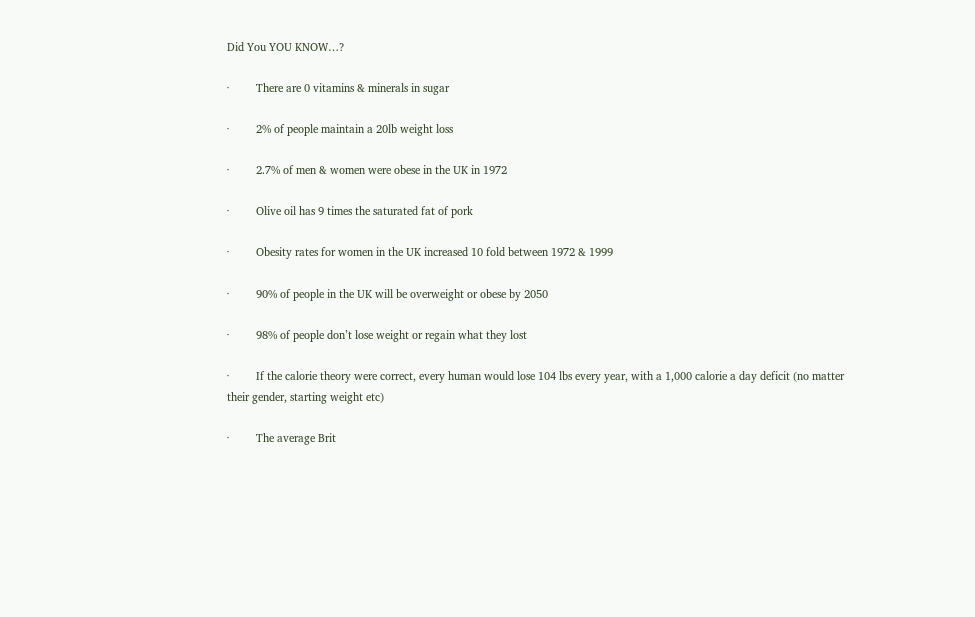Did You YOU KNOW…?

·         There are 0 vitamins & minerals in sugar

·         2% of people maintain a 20lb weight loss

·         2.7% of men & women were obese in the UK in 1972

·         Olive oil has 9 times the saturated fat of pork

·         Obesity rates for women in the UK increased 10 fold between 1972 & 1999

·         90% of people in the UK will be overweight or obese by 2050

·         98% of people don’t lose weight or regain what they lost

·         If the calorie theory were correct, every human would lose 104 lbs every year, with a 1,000 calorie a day deficit (no matter their gender, starting weight etc)

·         The average Brit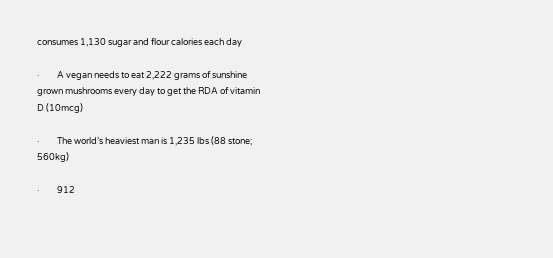consumes 1,130 sugar and flour calories each day

·         A vegan needs to eat 2,222 grams of sunshine grown mushrooms every day to get the RDA of vitamin D (10mcg)

·         The world’s heaviest man is 1,235 lbs (88 stone; 560kg)

·         912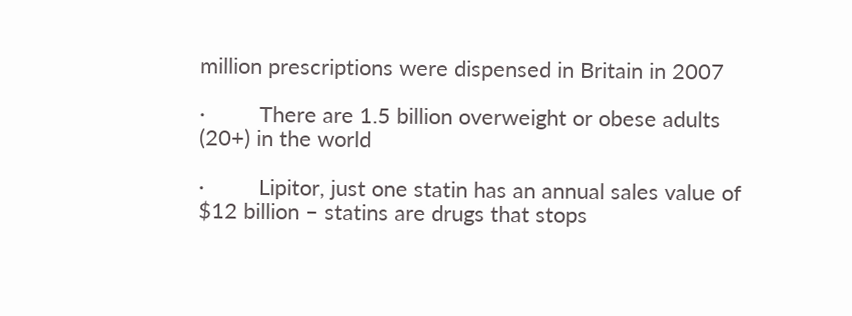million prescriptions were dispensed in Britain in 2007

·         There are 1.5 billion overweight or obese adults (20+) in the world

·         Lipitor, just one statin has an annual sales value of $12 billion – statins are drugs that stops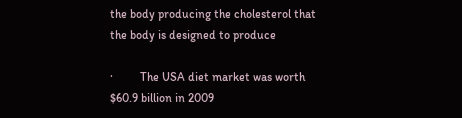the body producing the cholesterol that the body is designed to produce

·         The USA diet market was worth $60.9 billion in 2009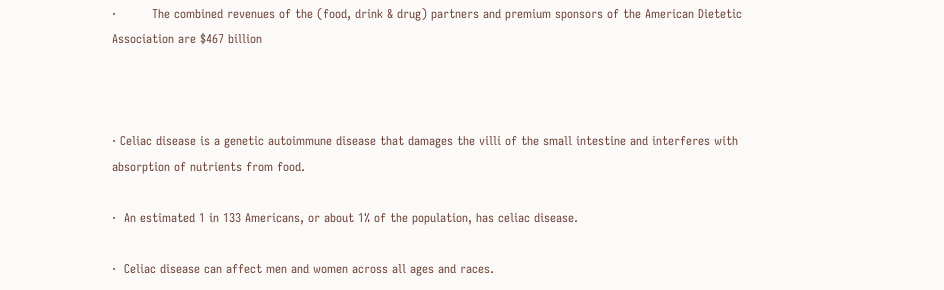·         The combined revenues of the (food, drink & drug) partners and premium sponsors of the American Dietetic Association are $467 billion



· Celiac disease is a genetic autoimmune disease that damages the villi of the small intestine and interferes with absorption of nutrients from food.

·  An estimated 1 in 133 Americans, or about 1% of the population, has celiac disease.

·  Celiac disease can affect men and women across all ages and races.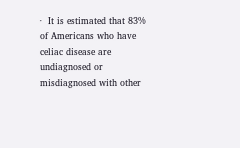·  It is estimated that 83% of Americans who have celiac disease are undiagnosed or misdiagnosed with other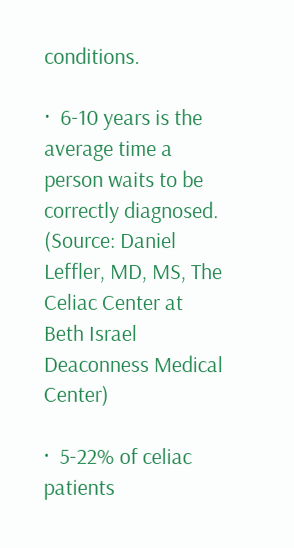conditions.

·  6-10 years is the average time a person waits to be correctly diagnosed. (Source: Daniel Leffler, MD, MS, The Celiac Center at Beth Israel Deaconness Medical Center)

·  5-22% of celiac patients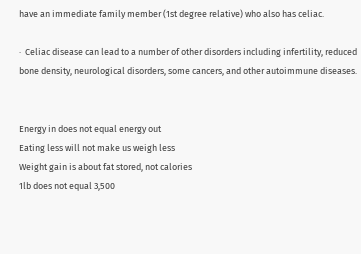have an immediate family member (1st degree relative) who also has celiac.

·  Celiac disease can lead to a number of other disorders including infertility, reduced bone density, neurological disorders, some cancers, and other autoimmune diseases.


Energy in does not equal energy out
Eating less will not make us weigh less
Weight gain is about fat stored, not calories
1lb does not equal 3,500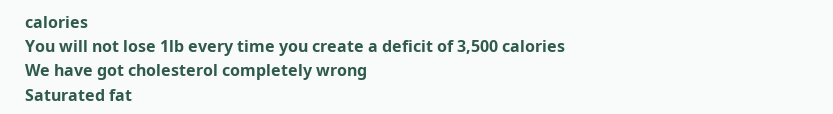calories
You will not lose 1lb every time you create a deficit of 3,500 calories
We have got cholesterol completely wrong
Saturated fat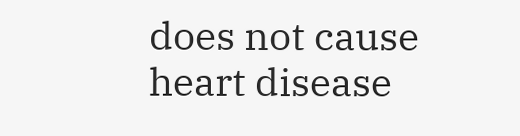does not cause heart disease